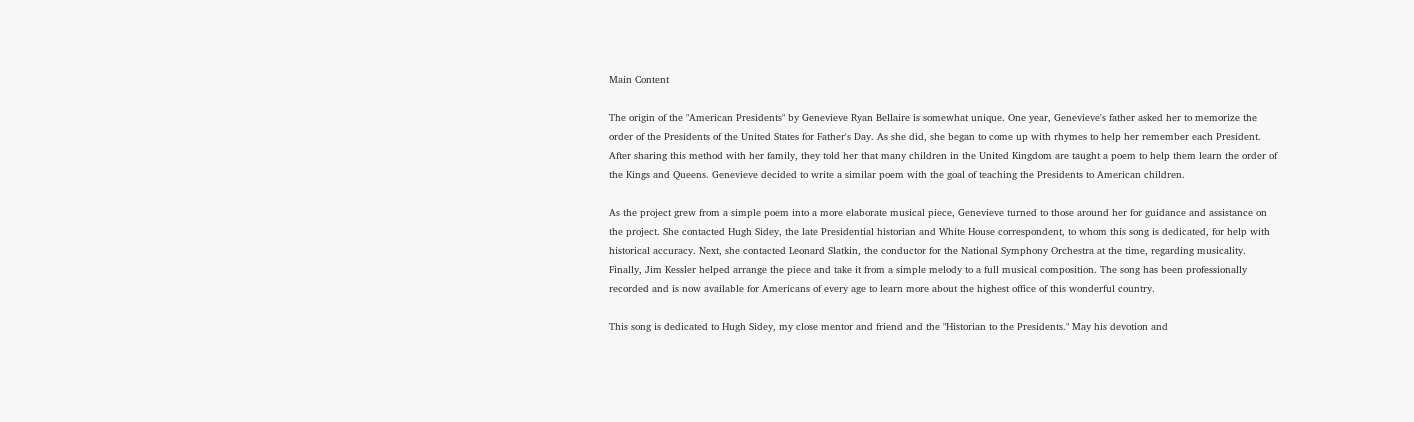Main Content

The origin of the "American Presidents" by Genevieve Ryan Bellaire is somewhat unique. One year, Genevieve's father asked her to memorize the order of the Presidents of the United States for Father's Day. As she did, she began to come up with rhymes to help her remember each President. After sharing this method with her family, they told her that many children in the United Kingdom are taught a poem to help them learn the order of the Kings and Queens. Genevieve decided to write a similar poem with the goal of teaching the Presidents to American children.

As the project grew from a simple poem into a more elaborate musical piece, Genevieve turned to those around her for guidance and assistance on the project. She contacted Hugh Sidey, the late Presidential historian and White House correspondent, to whom this song is dedicated, for help with historical accuracy. Next, she contacted Leonard Slatkin, the conductor for the National Symphony Orchestra at the time, regarding musicality. Finally, Jim Kessler helped arrange the piece and take it from a simple melody to a full musical composition. The song has been professionally recorded and is now available for Americans of every age to learn more about the highest office of this wonderful country.

This song is dedicated to Hugh Sidey, my close mentor and friend and the "Historian to the Presidents." May his devotion and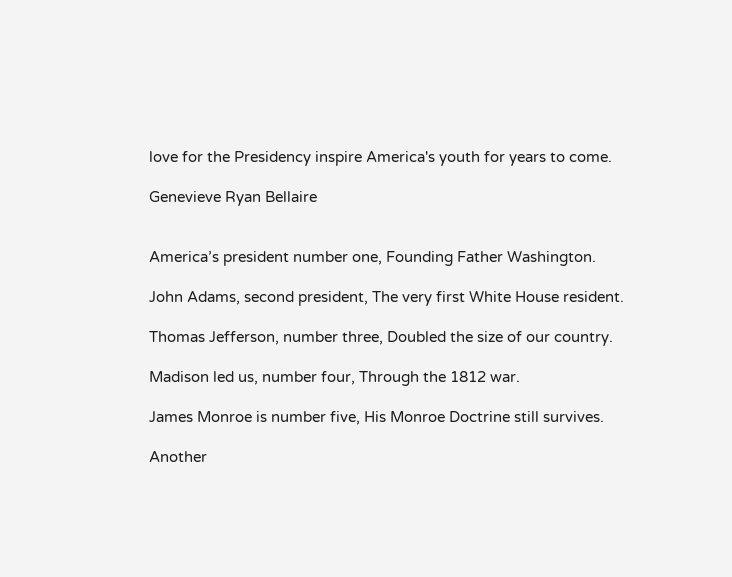love for the Presidency inspire America's youth for years to come.

Genevieve Ryan Bellaire


America’s president number one, Founding Father Washington.

John Adams, second president, The very first White House resident.

Thomas Jefferson, number three, Doubled the size of our country.

Madison led us, number four, Through the 1812 war.

James Monroe is number five, His Monroe Doctrine still survives.

Another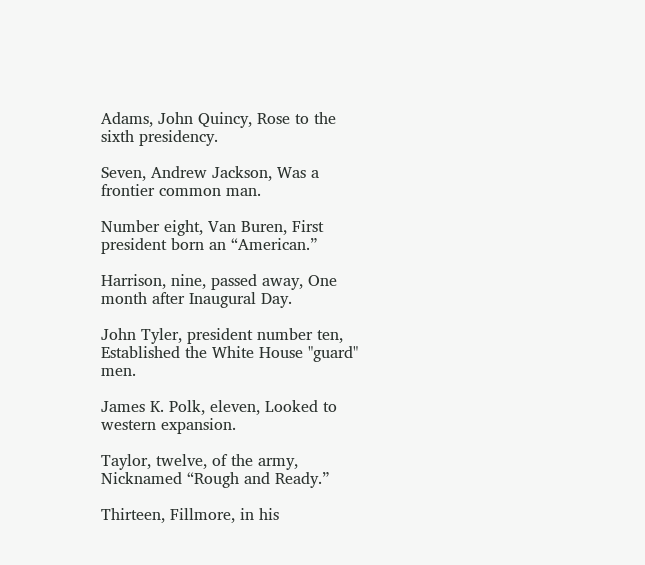Adams, John Quincy, Rose to the sixth presidency.

Seven, Andrew Jackson, Was a frontier common man.

Number eight, Van Buren, First president born an “American.”

Harrison, nine, passed away, One month after Inaugural Day.

John Tyler, president number ten, Established the White House "guard" men.

James K. Polk, eleven, Looked to western expansion.

Taylor, twelve, of the army, Nicknamed “Rough and Ready.”

Thirteen, Fillmore, in his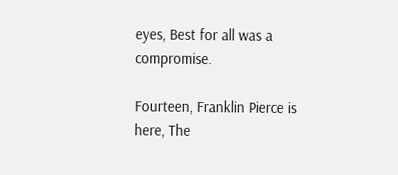eyes, Best for all was a compromise.

Fourteen, Franklin Pierce is here, The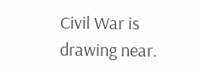Civil War is drawing near.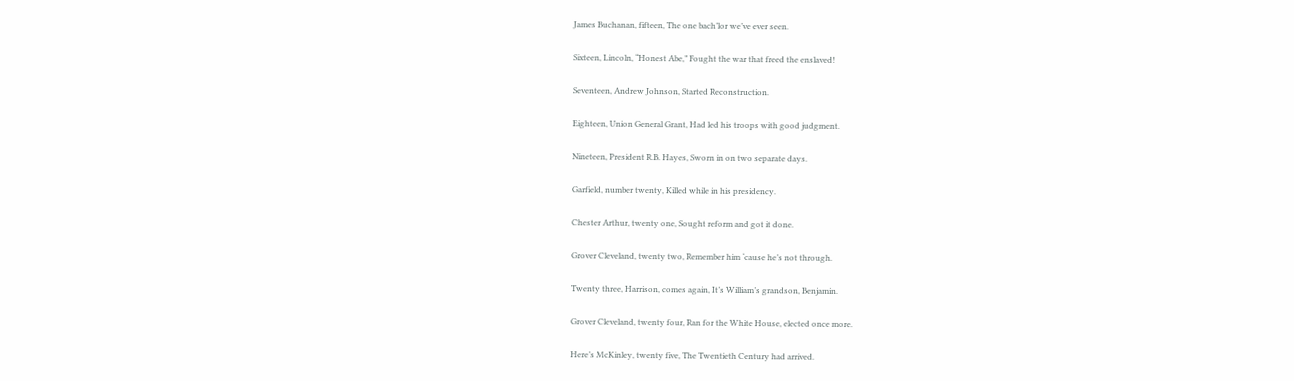James Buchanan, fifteen, The one bach’lor we’ve ever seen.

Sixteen, Lincoln, “Honest Abe,” Fought the war that freed the enslaved!

Seventeen, Andrew Johnson, Started Reconstruction.

Eighteen, Union General Grant, Had led his troops with good judgment.

Nineteen, President R.B. Hayes, Sworn in on two separate days.

Garfield, number twenty, Killed while in his presidency.

Chester Arthur, twenty one, Sought reform and got it done.

Grover Cleveland, twenty two, Remember him ‘cause he’s not through.

Twenty three, Harrison, comes again, It’s William’s grandson, Benjamin.

Grover Cleveland, twenty four, Ran for the White House, elected once more.

Here’s McKinley, twenty five, The Twentieth Century had arrived.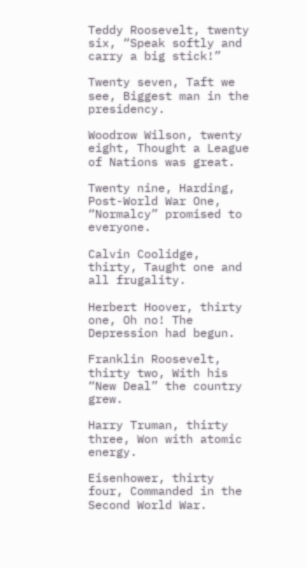Teddy Roosevelt, twenty six, “Speak softly and carry a big stick!”

Twenty seven, Taft we see, Biggest man in the presidency.

Woodrow Wilson, twenty eight, Thought a League of Nations was great.

Twenty nine, Harding, Post-World War One, “Normalcy” promised to everyone.

Calvin Coolidge, thirty, Taught one and all frugality.

Herbert Hoover, thirty one, Oh no! The Depression had begun.

Franklin Roosevelt, thirty two, With his “New Deal” the country grew.

Harry Truman, thirty three, Won with atomic energy.

Eisenhower, thirty four, Commanded in the Second World War.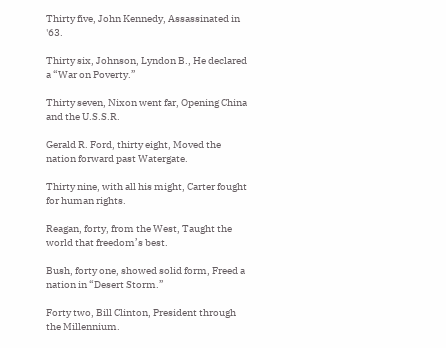Thirty five, John Kennedy, Assassinated in '63.

Thirty six, Johnson, Lyndon B., He declared a “War on Poverty.”

Thirty seven, Nixon went far, Opening China and the U.S.S.R.

Gerald R. Ford, thirty eight, Moved the nation forward past Watergate.

Thirty nine, with all his might, Carter fought for human rights.

Reagan, forty, from the West, Taught the world that freedom’s best.

Bush, forty one, showed solid form, Freed a nation in “Desert Storm.”

Forty two, Bill Clinton, President through the Millennium.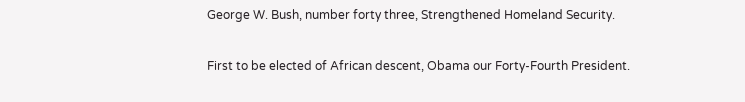George W. Bush, number forty three, Strengthened Homeland Security.

First to be elected of African descent, Obama our Forty-Fourth President.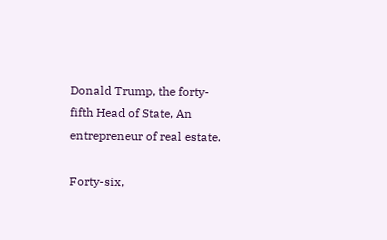Donald Trump, the forty-fifth Head of State, An entrepreneur of real estate.

Forty-six,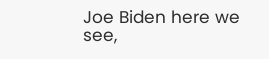Joe Biden here we see,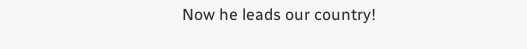Now he leads our country!